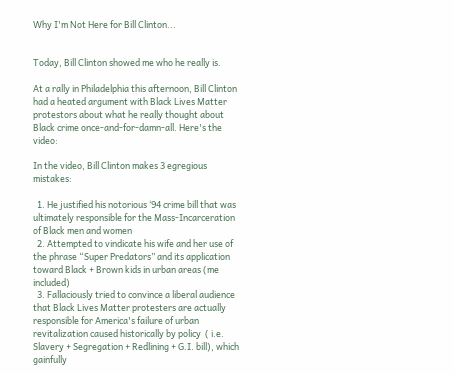Why I'm Not Here for Bill Clinton...


Today, Bill Clinton showed me who he really is.

At a rally in Philadelphia this afternoon, Bill Clinton had a heated argument with Black Lives Matter protestors about what he really thought about Black crime once-and-for-damn-all. Here's the video:

In the video, Bill Clinton makes 3 egregious mistakes:

  1. He justified his notorious ‘94 crime bill that was ultimately responsible for the Mass-Incarceration of Black men and women
  2. Attempted to vindicate his wife and her use of the phrase “Super Predators” and its application toward Black + Brown kids in urban areas (me included)
  3. Fallaciously tried to convince a liberal audience that Black Lives Matter protesters are actually responsible for America's failure of urban revitalization caused historically by policy  ( i.e. Slavery + Segregation + Redlining + G.I. bill), which gainfully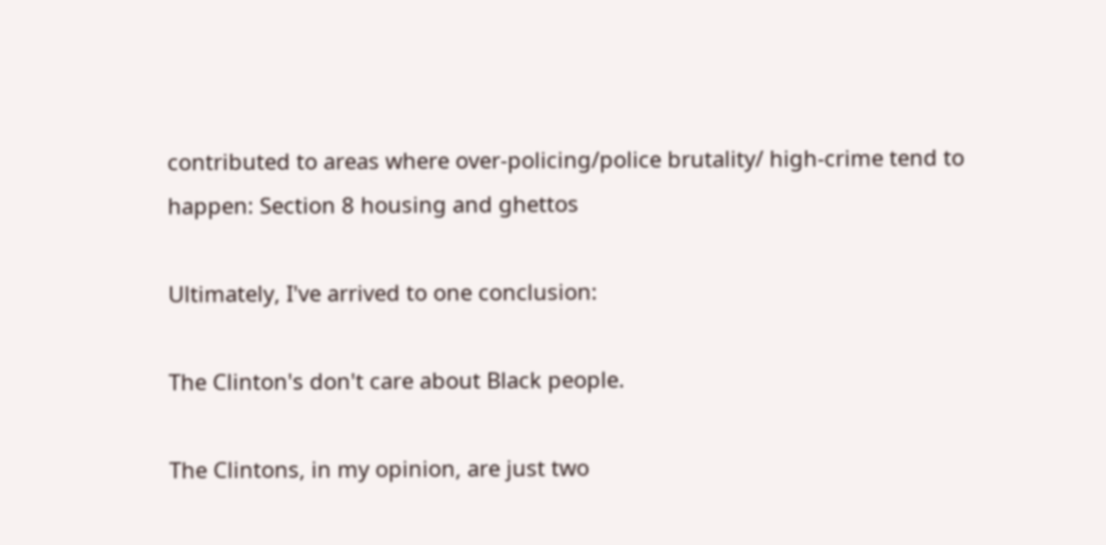contributed to areas where over-policing/police brutality/ high-crime tend to happen: Section 8 housing and ghettos

Ultimately, I've arrived to one conclusion:

The Clinton's don't care about Black people.

The Clintons, in my opinion, are just two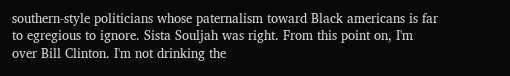southern-style politicians whose paternalism toward Black americans is far to egregious to ignore. Sista Souljah was right. From this point on, I'm over Bill Clinton. I'm not drinking the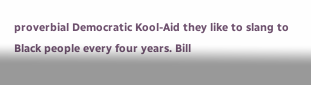proverbial Democratic Kool-Aid they like to slang to Black people every four years. Bill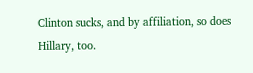Clinton sucks, and by affiliation, so does Hillary, too.